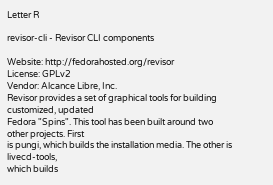Letter R

revisor-cli - Revisor CLI components

Website: http://fedorahosted.org/revisor
License: GPLv2
Vendor: Alcance Libre, Inc.
Revisor provides a set of graphical tools for building customized, updated
Fedora "Spins". This tool has been built around two other projects. First
is pungi, which builds the installation media. The other is livecd-tools,
which builds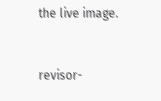the live image.


revisor-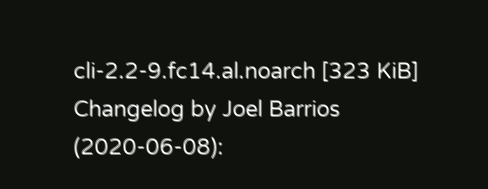cli-2.2-9.fc14.al.noarch [323 KiB] Changelog by Joel Barrios (2020-06-08):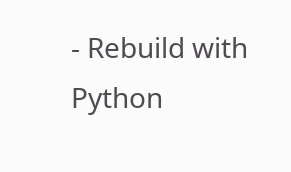- Rebuild with Python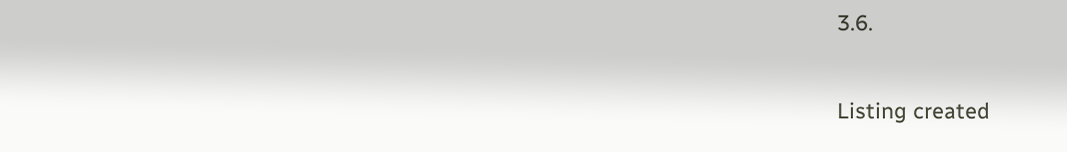3.6.

Listing created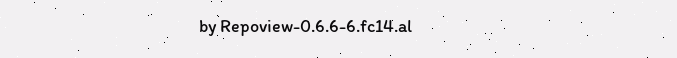by Repoview-0.6.6-6.fc14.al